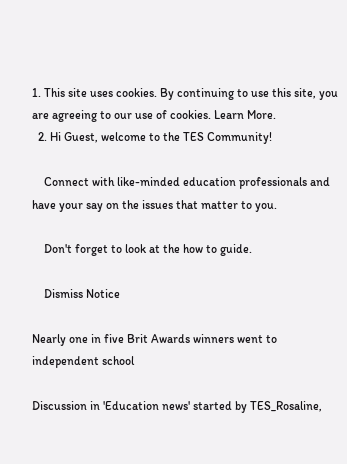1. This site uses cookies. By continuing to use this site, you are agreeing to our use of cookies. Learn More.
  2. Hi Guest, welcome to the TES Community!

    Connect with like-minded education professionals and have your say on the issues that matter to you.

    Don't forget to look at the how to guide.

    Dismiss Notice

Nearly one in five Brit Awards winners went to independent school

Discussion in 'Education news' started by TES_Rosaline,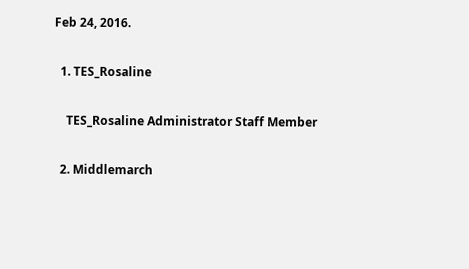Feb 24, 2016.

  1. TES_Rosaline

    TES_Rosaline Administrator Staff Member

  2. Middlemarch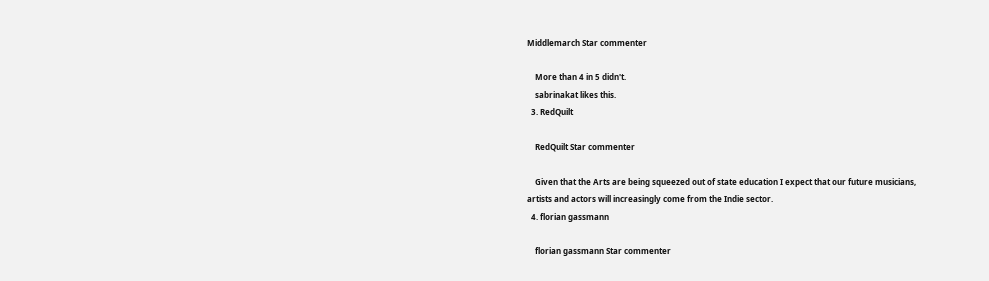Middlemarch Star commenter

    More than 4 in 5 didn't.
    sabrinakat likes this.
  3. RedQuilt

    RedQuilt Star commenter

    Given that the Arts are being squeezed out of state education I expect that our future musicians, artists and actors will increasingly come from the Indie sector.
  4. florian gassmann

    florian gassmann Star commenter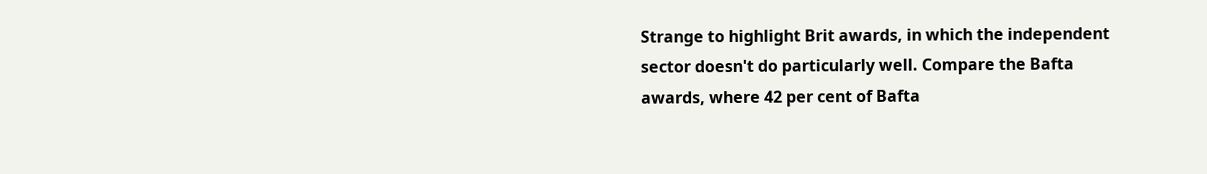Strange to highlight Brit awards, in which the independent sector doesn't do particularly well. Compare the Bafta awards, where 42 per cent of Bafta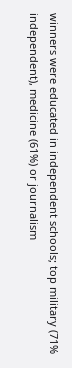winners were educated in independent schools; top military (71% independent), medicine (61%) or journalism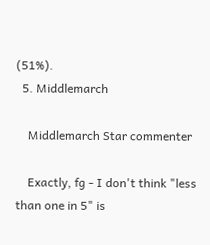(51%).
  5. Middlemarch

    Middlemarch Star commenter

    Exactly, fg - I don't think "less than one in 5" is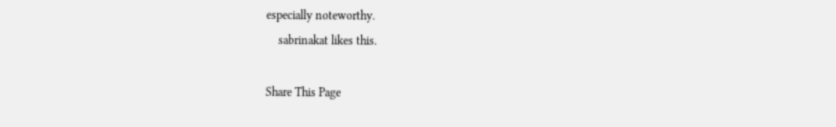especially noteworthy.
    sabrinakat likes this.

Share This Page